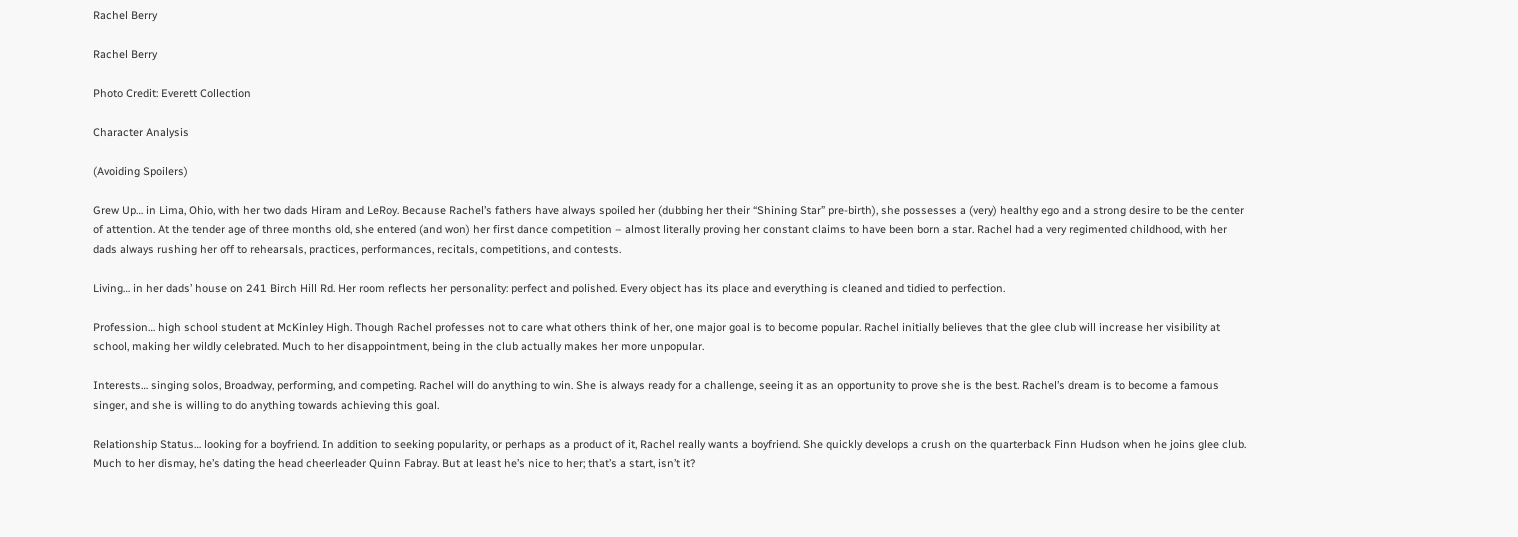Rachel Berry

Rachel Berry

Photo Credit: Everett Collection

Character Analysis

(Avoiding Spoilers)

Grew Up… in Lima, Ohio, with her two dads Hiram and LeRoy. Because Rachel’s fathers have always spoiled her (dubbing her their “Shining Star” pre-birth), she possesses a (very) healthy ego and a strong desire to be the center of attention. At the tender age of three months old, she entered (and won) her first dance competition – almost literally proving her constant claims to have been born a star. Rachel had a very regimented childhood, with her dads always rushing her off to rehearsals, practices, performances, recitals, competitions, and contests.

Living… in her dads’ house on 241 Birch Hill Rd. Her room reflects her personality: perfect and polished. Every object has its place and everything is cleaned and tidied to perfection.

Profession… high school student at McKinley High. Though Rachel professes not to care what others think of her, one major goal is to become popular. Rachel initially believes that the glee club will increase her visibility at school, making her wildly celebrated. Much to her disappointment, being in the club actually makes her more unpopular.

Interests… singing solos, Broadway, performing, and competing. Rachel will do anything to win. She is always ready for a challenge, seeing it as an opportunity to prove she is the best. Rachel’s dream is to become a famous singer, and she is willing to do anything towards achieving this goal.

Relationship Status… looking for a boyfriend. In addition to seeking popularity, or perhaps as a product of it, Rachel really wants a boyfriend. She quickly develops a crush on the quarterback Finn Hudson when he joins glee club. Much to her dismay, he’s dating the head cheerleader Quinn Fabray. But at least he’s nice to her; that’s a start, isn’t it?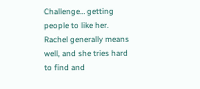Challenge… getting people to like her. Rachel generally means well, and she tries hard to find and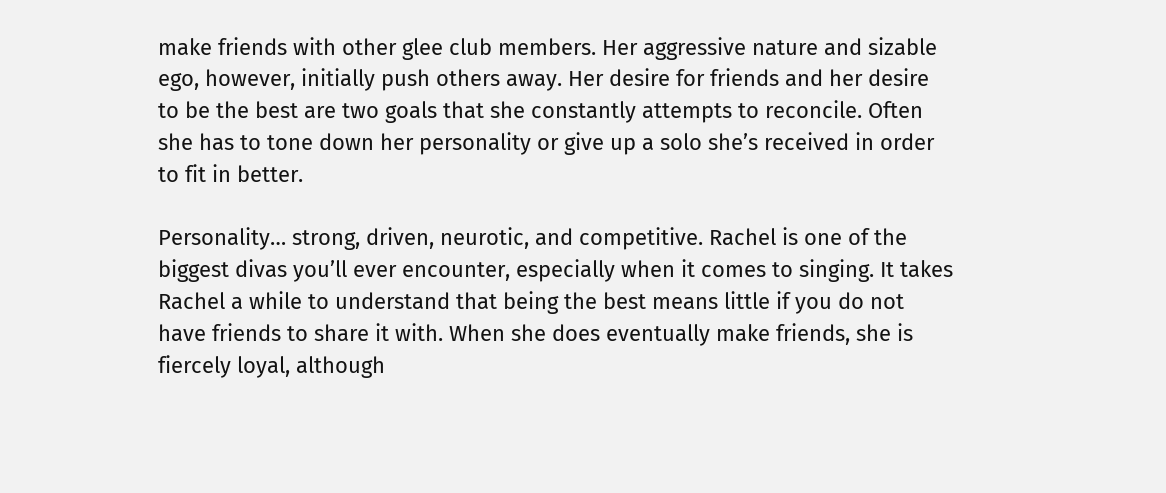make friends with other glee club members. Her aggressive nature and sizable ego, however, initially push others away. Her desire for friends and her desire to be the best are two goals that she constantly attempts to reconcile. Often she has to tone down her personality or give up a solo she’s received in order to fit in better.

Personality… strong, driven, neurotic, and competitive. Rachel is one of the biggest divas you’ll ever encounter, especially when it comes to singing. It takes Rachel a while to understand that being the best means little if you do not have friends to share it with. When she does eventually make friends, she is fiercely loyal, although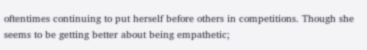oftentimes continuing to put herself before others in competitions. Though she seems to be getting better about being empathetic;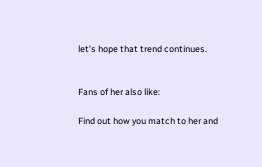let’s hope that trend continues.


Fans of her also like:

Find out how you match to her and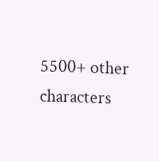5500+ other characters